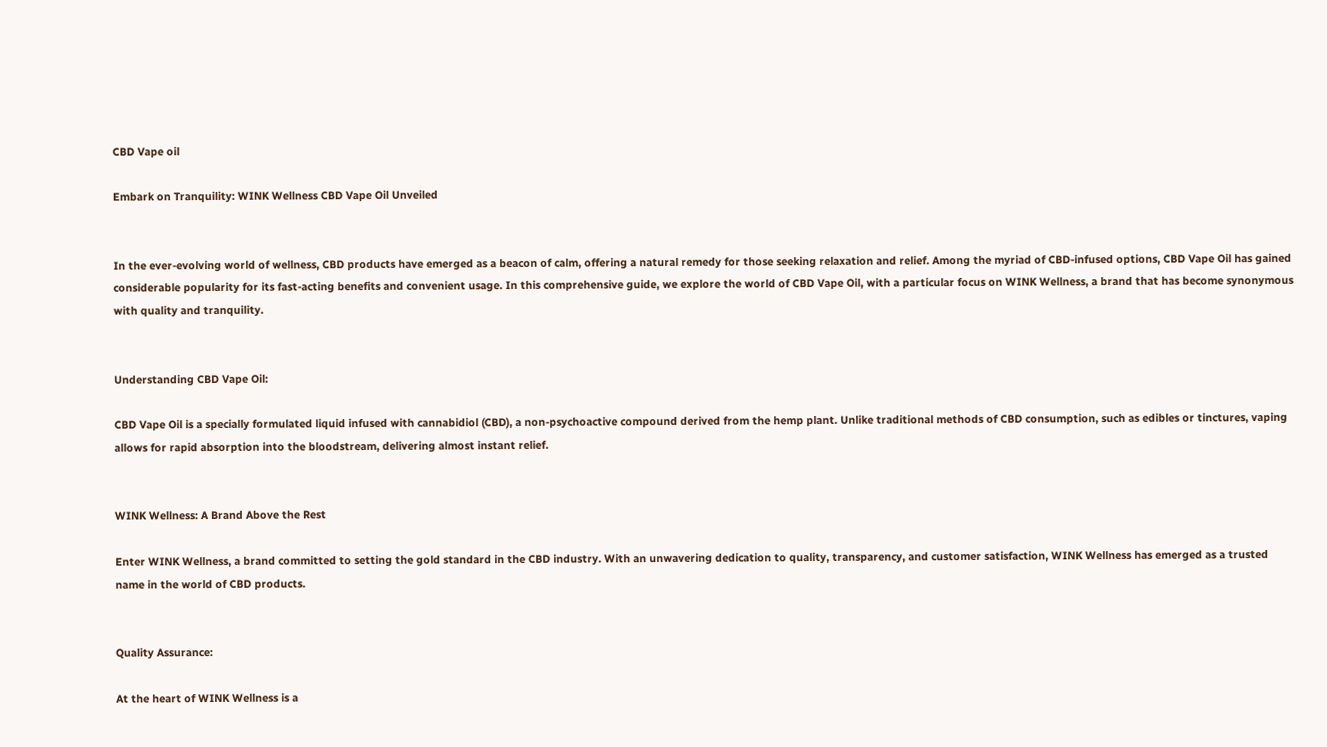CBD Vape oil

Embark on Tranquility: WINK Wellness CBD Vape Oil Unveiled


In the ever-evolving world of wellness, CBD products have emerged as a beacon of calm, offering a natural remedy for those seeking relaxation and relief. Among the myriad of CBD-infused options, CBD Vape Oil has gained considerable popularity for its fast-acting benefits and convenient usage. In this comprehensive guide, we explore the world of CBD Vape Oil, with a particular focus on WINK Wellness, a brand that has become synonymous with quality and tranquility.


Understanding CBD Vape Oil:

CBD Vape Oil is a specially formulated liquid infused with cannabidiol (CBD), a non-psychoactive compound derived from the hemp plant. Unlike traditional methods of CBD consumption, such as edibles or tinctures, vaping allows for rapid absorption into the bloodstream, delivering almost instant relief.


WINK Wellness: A Brand Above the Rest

Enter WINK Wellness, a brand committed to setting the gold standard in the CBD industry. With an unwavering dedication to quality, transparency, and customer satisfaction, WINK Wellness has emerged as a trusted name in the world of CBD products.


Quality Assurance:

At the heart of WINK Wellness is a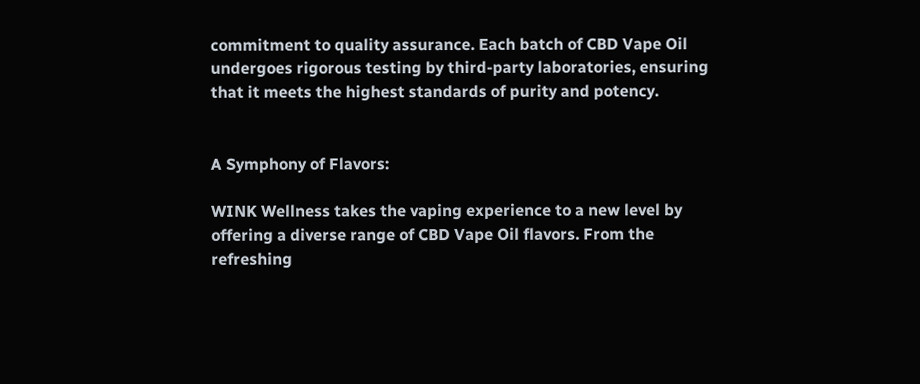commitment to quality assurance. Each batch of CBD Vape Oil undergoes rigorous testing by third-party laboratories, ensuring that it meets the highest standards of purity and potency.


A Symphony of Flavors:

WINK Wellness takes the vaping experience to a new level by offering a diverse range of CBD Vape Oil flavors. From the refreshing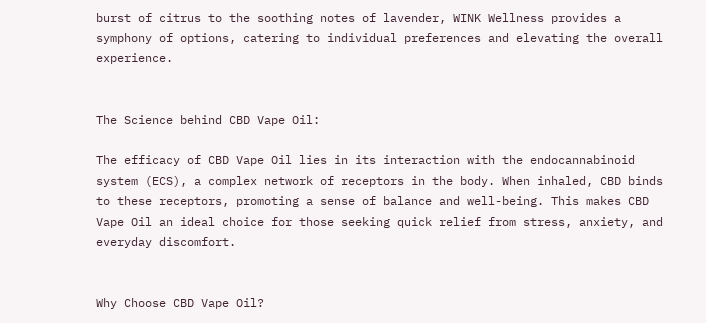burst of citrus to the soothing notes of lavender, WINK Wellness provides a symphony of options, catering to individual preferences and elevating the overall experience.


The Science behind CBD Vape Oil:

The efficacy of CBD Vape Oil lies in its interaction with the endocannabinoid system (ECS), a complex network of receptors in the body. When inhaled, CBD binds to these receptors, promoting a sense of balance and well-being. This makes CBD Vape Oil an ideal choice for those seeking quick relief from stress, anxiety, and everyday discomfort.


Why Choose CBD Vape Oil?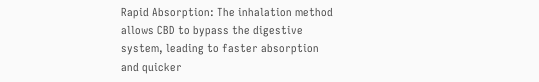Rapid Absorption: The inhalation method allows CBD to bypass the digestive system, leading to faster absorption and quicker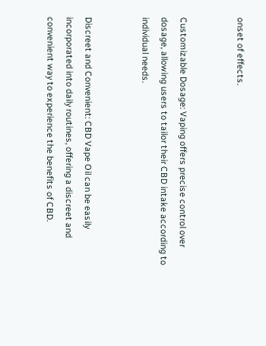onset of effects.


Customizable Dosage: Vaping offers precise control over dosage, allowing users to tailor their CBD intake according to individual needs.


Discreet and Convenient: CBD Vape Oil can be easily incorporated into daily routines, offering a discreet and convenient way to experience the benefits of CBD.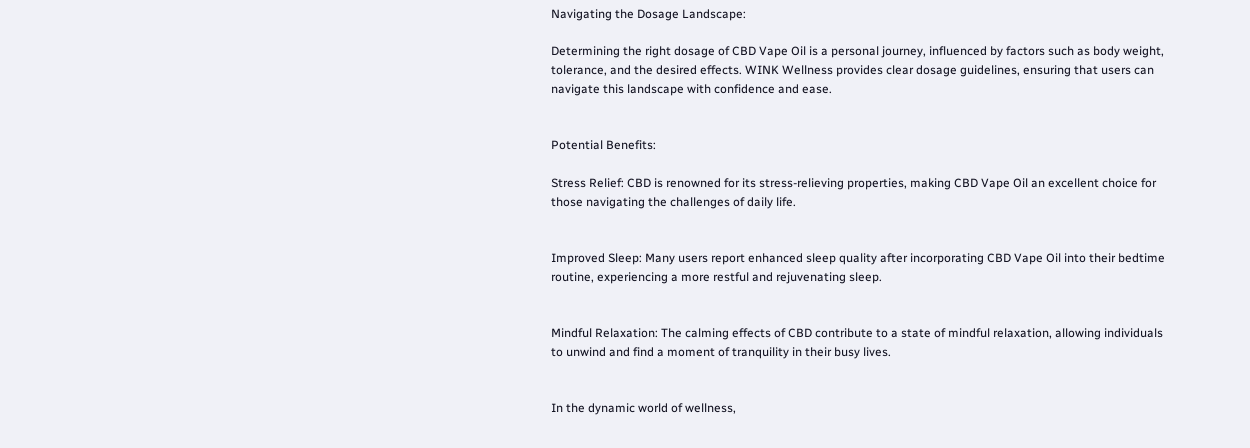Navigating the Dosage Landscape:

Determining the right dosage of CBD Vape Oil is a personal journey, influenced by factors such as body weight, tolerance, and the desired effects. WINK Wellness provides clear dosage guidelines, ensuring that users can navigate this landscape with confidence and ease.


Potential Benefits:

Stress Relief: CBD is renowned for its stress-relieving properties, making CBD Vape Oil an excellent choice for those navigating the challenges of daily life.


Improved Sleep: Many users report enhanced sleep quality after incorporating CBD Vape Oil into their bedtime routine, experiencing a more restful and rejuvenating sleep.


Mindful Relaxation: The calming effects of CBD contribute to a state of mindful relaxation, allowing individuals to unwind and find a moment of tranquility in their busy lives.


In the dynamic world of wellness,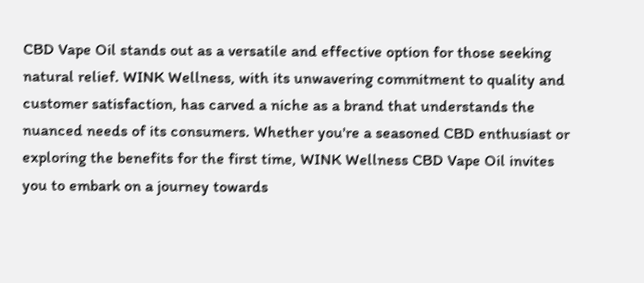CBD Vape Oil stands out as a versatile and effective option for those seeking natural relief. WINK Wellness, with its unwavering commitment to quality and customer satisfaction, has carved a niche as a brand that understands the nuanced needs of its consumers. Whether you're a seasoned CBD enthusiast or exploring the benefits for the first time, WINK Wellness CBD Vape Oil invites you to embark on a journey towards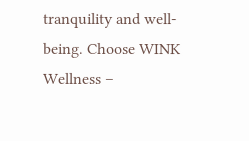tranquility and well-being. Choose WINK Wellness –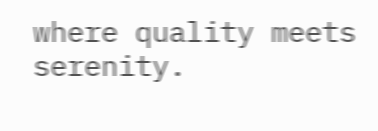where quality meets serenity.